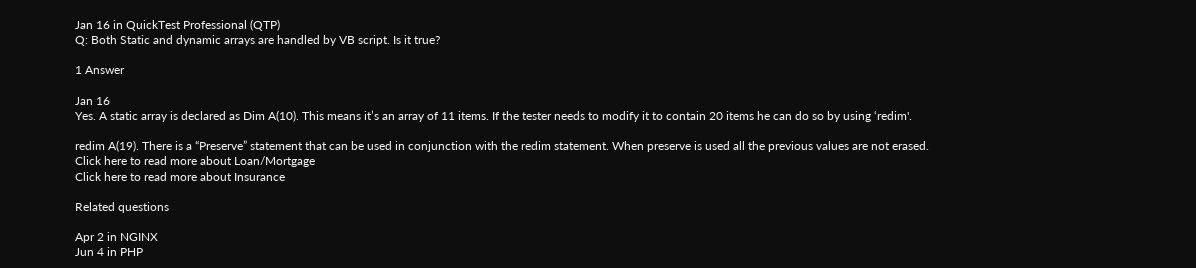Jan 16 in QuickTest Professional (QTP)
Q: Both Static and dynamic arrays are handled by VB script. Is it true?

1 Answer

Jan 16
Yes. A static array is declared as Dim A(10). This means it’s an array of 11 items. If the tester needs to modify it to contain 20 items he can do so by using ‘redim'.

redim A(19). There is a “Preserve” statement that can be used in conjunction with the redim statement. When preserve is used all the previous values are not erased.
Click here to read more about Loan/Mortgage
Click here to read more about Insurance

Related questions

Apr 2 in NGINX
Jun 4 in PHP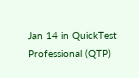Jan 14 in QuickTest Professional (QTP)